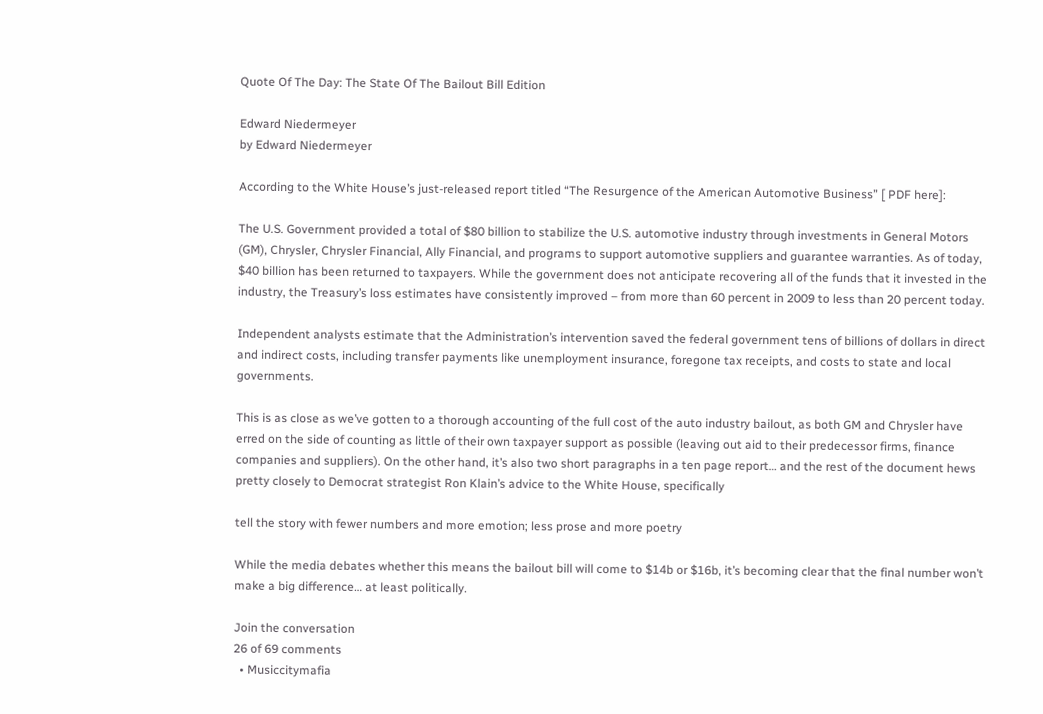Quote Of The Day: The State Of The Bailout Bill Edition

Edward Niedermeyer
by Edward Niedermeyer

According to the White House’s just-released report titled “The Resurgence of the American Automotive Business” [ PDF here]:

The U.S. Government provided a total of $80 billion to stabilize the U.S. automotive industry through investments in General Motors (GM), Chrysler, Chrysler Financial, Ally Financial, and programs to support automotive suppliers and guarantee warranties. As of today, $40 billion has been returned to taxpayers. While the government does not anticipate recovering all of the funds that it invested in the industry, the Treasury’s loss estimates have consistently improved – from more than 60 percent in 2009 to less than 20 percent today.

Independent analysts estimate that the Administration’s intervention saved the federal government tens of billions of dollars in direct and indirect costs, including transfer payments like unemployment insurance, foregone tax receipts, and costs to state and local governments.

This is as close as we’ve gotten to a thorough accounting of the full cost of the auto industry bailout, as both GM and Chrysler have erred on the side of counting as little of their own taxpayer support as possible (leaving out aid to their predecessor firms, finance companies and suppliers). On the other hand, it’s also two short paragraphs in a ten page report… and the rest of the document hews pretty closely to Democrat strategist Ron Klain’s advice to the White House, specifically

tell the story with fewer numbers and more emotion; less prose and more poetry

While the media debates whether this means the bailout bill will come to $14b or $16b, it’s becoming clear that the final number won’t make a big difference… at least politically.

Join the conversation
26 of 69 comments
  • Musiccitymafia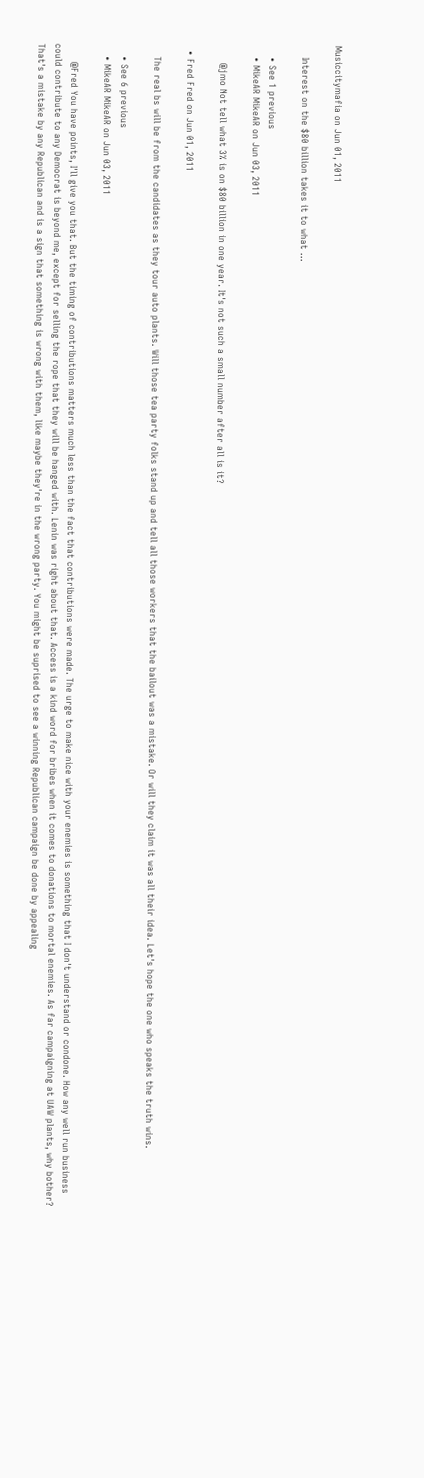Musiccitymafia on Jun 01, 2011

    Interest on the $80 billion takes it to what ...

    • See 1 previous
    • MikeAR MikeAR on Jun 03, 2011

      @jmo Not tell what 3% is on $80 billion in one year. It's not such a small number after all is it?

  • Fred Fred on Jun 01, 2011

    The real bs will be from the candidates as they tour auto plants. Will those tea party folks stand up and tell all those workers that the bailout was a mistake. Or will they claim it was all their idea. Let's hope the one who speaks the truth wins.

    • See 6 previous
    • MikeAR MikeAR on Jun 03, 2011

      @Fred You have points, I'll give you that. But the timing of contributions matters much less than the fact that contributions were made. The urge to make nice with your enemies is something that I don't understand or condone. How any well run business could contribute to any Democrat is beyond me, except for selling the rope that they will be hanged with. Lenin was right about that. Access is a kind word for bribes when it comes to donations to mortal enemies. As far campaigning at UAW plants, why bother? That's a mistake by any Republican and is a sign that something is wrong with them, like maybe they're in the wrong party. You might be suprised to see a winning Republican campaign be done by appealing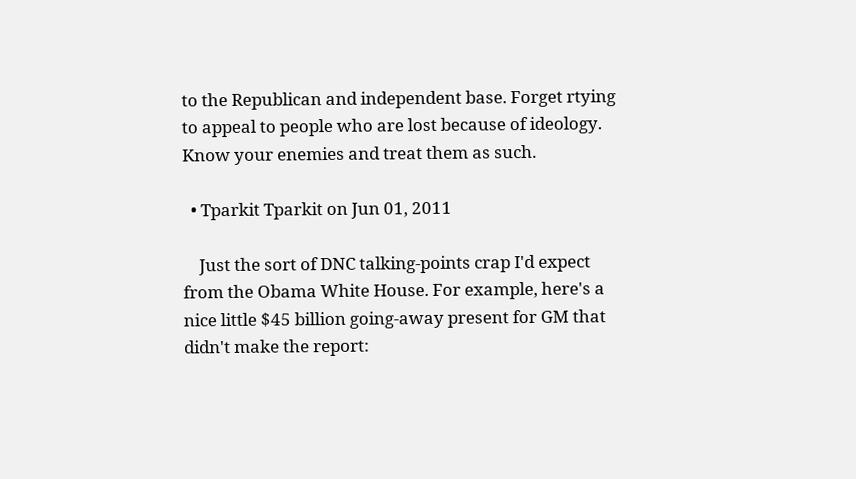to the Republican and independent base. Forget rtying to appeal to people who are lost because of ideology. Know your enemies and treat them as such.

  • Tparkit Tparkit on Jun 01, 2011

    Just the sort of DNC talking-points crap I'd expect from the Obama White House. For example, here's a nice little $45 billion going-away present for GM that didn't make the report: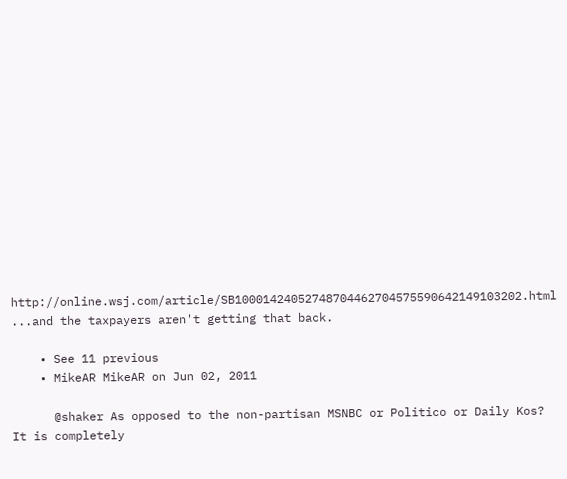http://online.wsj.com/article/SB10001424052748704462704575590642149103202.html ...and the taxpayers aren't getting that back.

    • See 11 previous
    • MikeAR MikeAR on Jun 02, 2011

      @shaker As opposed to the non-partisan MSNBC or Politico or Daily Kos? It is completely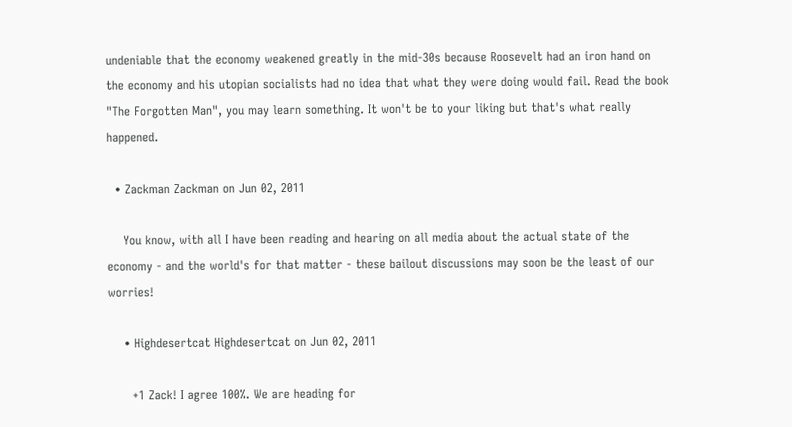undeniable that the economy weakened greatly in the mid-30s because Roosevelt had an iron hand on the economy and his utopian socialists had no idea that what they were doing would fail. Read the book "The Forgotten Man", you may learn something. It won't be to your liking but that's what really happened.

  • Zackman Zackman on Jun 02, 2011

    You know, with all I have been reading and hearing on all media about the actual state of the economy - and the world's for that matter - these bailout discussions may soon be the least of our worries!

    • Highdesertcat Highdesertcat on Jun 02, 2011

      +1 Zack! I agree 100%. We are heading for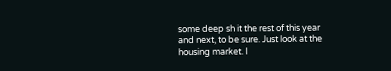some deep sh it the rest of this year and next, to be sure. Just look at the housing market. I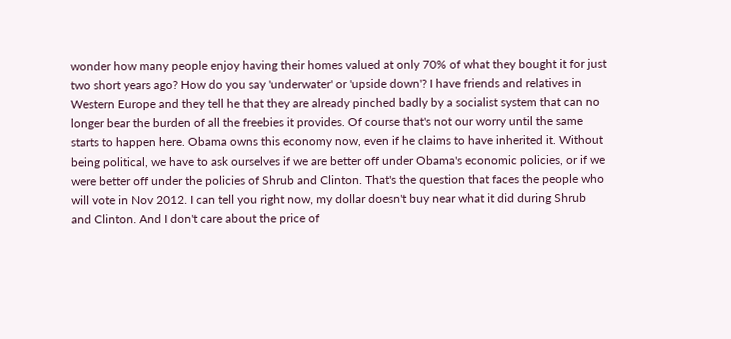wonder how many people enjoy having their homes valued at only 70% of what they bought it for just two short years ago? How do you say 'underwater' or 'upside down'? I have friends and relatives in Western Europe and they tell he that they are already pinched badly by a socialist system that can no longer bear the burden of all the freebies it provides. Of course that's not our worry until the same starts to happen here. Obama owns this economy now, even if he claims to have inherited it. Without being political, we have to ask ourselves if we are better off under Obama's economic policies, or if we were better off under the policies of Shrub and Clinton. That's the question that faces the people who will vote in Nov 2012. I can tell you right now, my dollar doesn't buy near what it did during Shrub and Clinton. And I don't care about the price of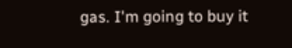gas. I'm going to buy it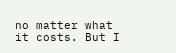no matter what it costs. But I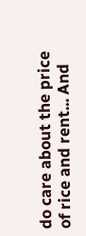do care about the price of rice and rent... And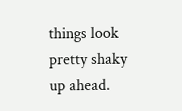things look pretty shaky up ahead.